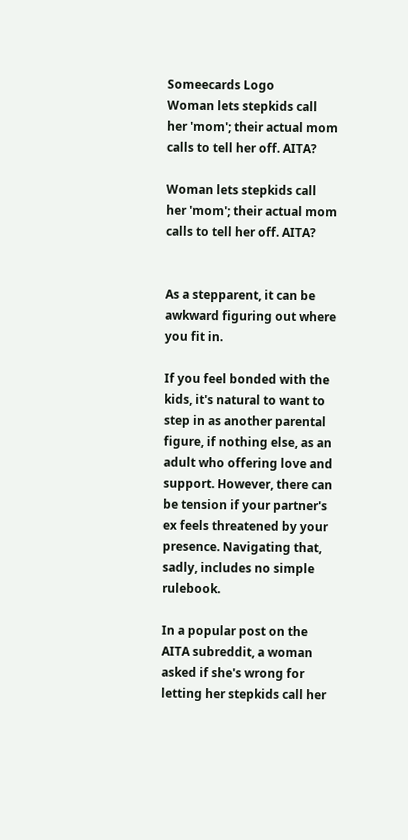Someecards Logo
Woman lets stepkids call her 'mom'; their actual mom calls to tell her off. AITA?

Woman lets stepkids call her 'mom'; their actual mom calls to tell her off. AITA?


As a stepparent, it can be awkward figuring out where you fit in.

If you feel bonded with the kids, it's natural to want to step in as another parental figure, if nothing else, as an adult who offering love and support. However, there can be tension if your partner's ex feels threatened by your presence. Navigating that, sadly, includes no simple rulebook.

In a popular post on the AITA subreddit, a woman asked if she's wrong for letting her stepkids call her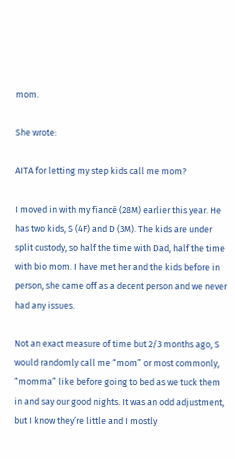mom.

She wrote:

AITA for letting my step kids call me mom?

I moved in with my fiancé (28M) earlier this year. He has two kids, S (4F) and D (3M). The kids are under split custody, so half the time with Dad, half the time with bio mom. I have met her and the kids before in person, she came off as a decent person and we never had any issues.

Not an exact measure of time but 2/3 months ago, S would randomly call me “mom” or most commonly, “momma” like before going to bed as we tuck them in and say our good nights. It was an odd adjustment, but I know they’re little and I mostly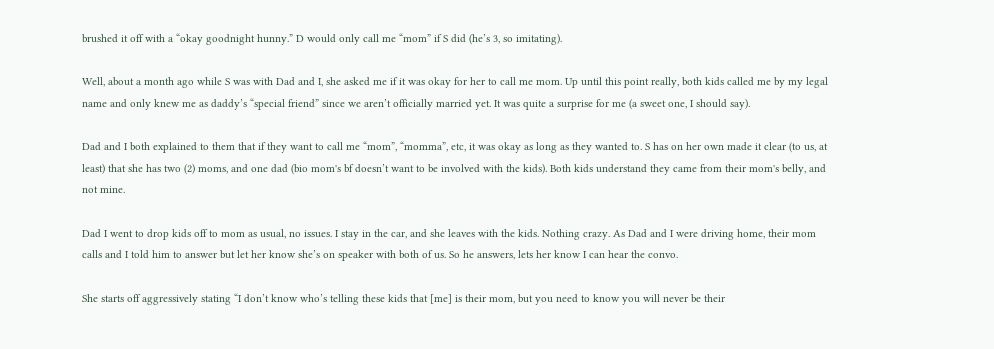brushed it off with a “okay goodnight hunny.” D would only call me “mom” if S did (he’s 3, so imitating).

Well, about a month ago while S was with Dad and I, she asked me if it was okay for her to call me mom. Up until this point really, both kids called me by my legal name and only knew me as daddy’s “special friend” since we aren’t officially married yet. It was quite a surprise for me (a sweet one, I should say).

Dad and I both explained to them that if they want to call me “mom”, “momma”, etc, it was okay as long as they wanted to. S has on her own made it clear (to us, at least) that she has two (2) moms, and one dad (bio mom's bf doesn’t want to be involved with the kids). Both kids understand they came from their mom's belly, and not mine.

Dad I went to drop kids off to mom as usual, no issues. I stay in the car, and she leaves with the kids. Nothing crazy. As Dad and I were driving home, their mom calls and I told him to answer but let her know she’s on speaker with both of us. So he answers, lets her know I can hear the convo.

She starts off aggressively stating “I don’t know who’s telling these kids that [me] is their mom, but you need to know you will never be their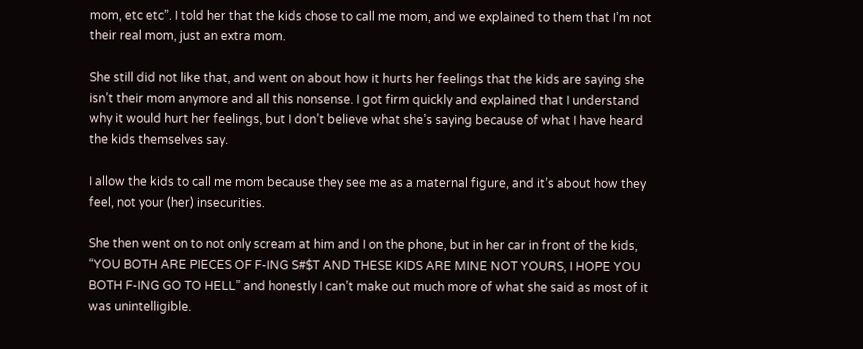mom, etc etc”. I told her that the kids chose to call me mom, and we explained to them that I’m not their real mom, just an extra mom.

She still did not like that, and went on about how it hurts her feelings that the kids are saying she isn’t their mom anymore and all this nonsense. I got firm quickly and explained that I understand why it would hurt her feelings, but I don’t believe what she’s saying because of what I have heard the kids themselves say.

I allow the kids to call me mom because they see me as a maternal figure, and it’s about how they feel, not your (her) insecurities.

She then went on to not only scream at him and I on the phone, but in her car in front of the kids, “YOU BOTH ARE PIECES OF F-ING S#$T AND THESE KIDS ARE MINE NOT YOURS, I HOPE YOU BOTH F-ING GO TO HELL” and honestly I can’t make out much more of what she said as most of it was unintelligible.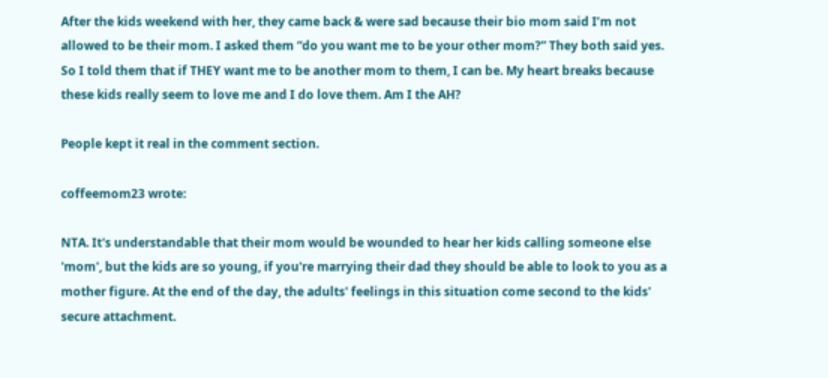After the kids weekend with her, they came back & were sad because their bio mom said I’m not allowed to be their mom. I asked them “do you want me to be your other mom?” They both said yes. So I told them that if THEY want me to be another mom to them, I can be. My heart breaks because these kids really seem to love me and I do love them. Am I the AH?

People kept it real in the comment section.

coffeemom23 wrote:

NTA. It's understandable that their mom would be wounded to hear her kids calling someone else 'mom', but the kids are so young, if you're marrying their dad they should be able to look to you as a mother figure. At the end of the day, the adults' feelings in this situation come second to the kids' secure attachment.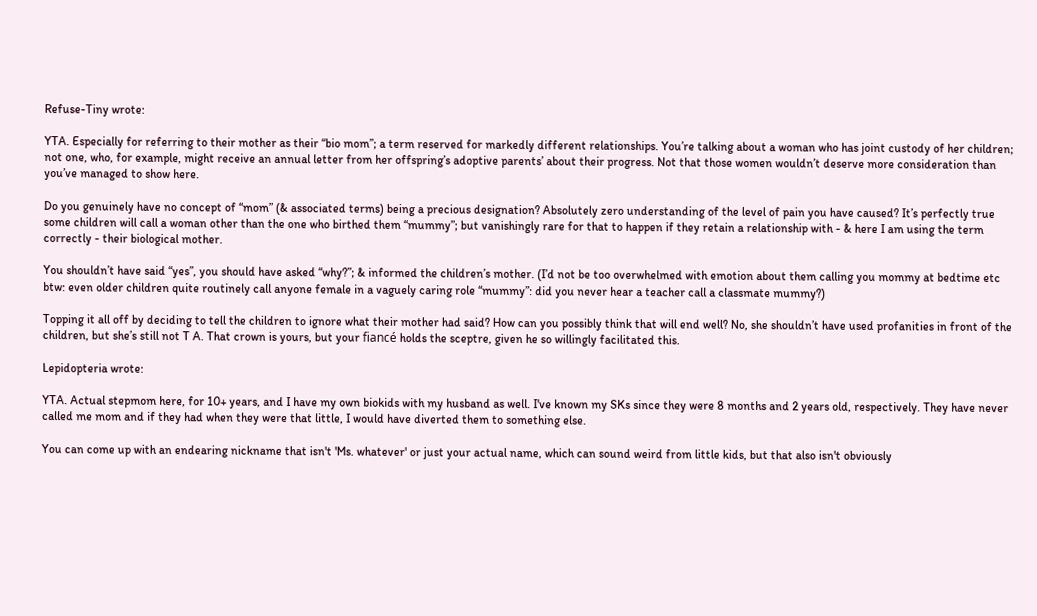Refuse-Tiny wrote:

YTA. Especially for referring to their mother as their “bio mom”; a term reserved for markedly different relationships. You’re talking about a woman who has joint custody of her children; not one, who, for example, might receive an annual letter from her offspring’s adoptive parents’ about their progress. Not that those women wouldn’t deserve more consideration than you’ve managed to show here.

Do you genuinely have no concept of “mom” (& associated terms) being a precious designation? Absolutely zero understanding of the level of pain you have caused? It’s perfectly true some children will call a woman other than the one who birthed them “mummy”; but vanishingly rare for that to happen if they retain a relationship with - & here I am using the term correctly - their biological mother.

You shouldn’t have said “yes”, you should have asked “why?”; & informed the children’s mother. (I’d not be too overwhelmed with emotion about them calling you mommy at bedtime etc btw: even older children quite routinely call anyone female in a vaguely caring role “mummy”: did you never hear a teacher call a classmate mummy?)

Topping it all off by deciding to tell the children to ignore what their mother had said? How can you possibly think that will end well? No, she shouldn’t have used profanities in front of the children, but she’s still not T A. That crown is yours, but your fiancé holds the sceptre, given he so willingly facilitated this.

Lepidopteria wrote:

YTA. Actual stepmom here, for 10+ years, and I have my own biokids with my husband as well. I've known my SKs since they were 8 months and 2 years old, respectively. They have never called me mom and if they had when they were that little, I would have diverted them to something else.

You can come up with an endearing nickname that isn't 'Ms. whatever' or just your actual name, which can sound weird from little kids, but that also isn't obviously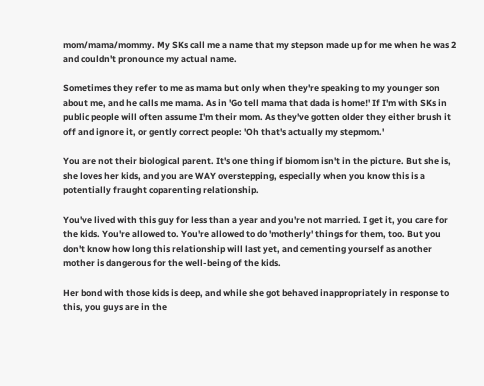mom/mama/mommy. My SKs call me a name that my stepson made up for me when he was 2 and couldn't pronounce my actual name.

Sometimes they refer to me as mama but only when they're speaking to my younger son about me, and he calls me mama. As in 'Go tell mama that dada is home!' If I'm with SKs in public people will often assume I'm their mom. As they've gotten older they either brush it off and ignore it, or gently correct people: 'Oh that's actually my stepmom.'

You are not their biological parent. It's one thing if biomom isn't in the picture. But she is, she loves her kids, and you are WAY overstepping, especially when you know this is a potentially fraught coparenting relationship.

You've lived with this guy for less than a year and you're not married. I get it, you care for the kids. You're allowed to. You're allowed to do 'motherly' things for them, too. But you don't know how long this relationship will last yet, and cementing yourself as another mother is dangerous for the well-being of the kids.

Her bond with those kids is deep, and while she got behaved inappropriately in response to this, you guys are in the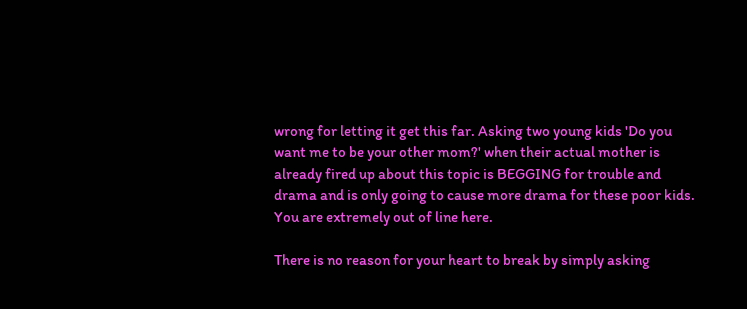wrong for letting it get this far. Asking two young kids 'Do you want me to be your other mom?' when their actual mother is already fired up about this topic is BEGGING for trouble and drama and is only going to cause more drama for these poor kids. You are extremely out of line here.

There is no reason for your heart to break by simply asking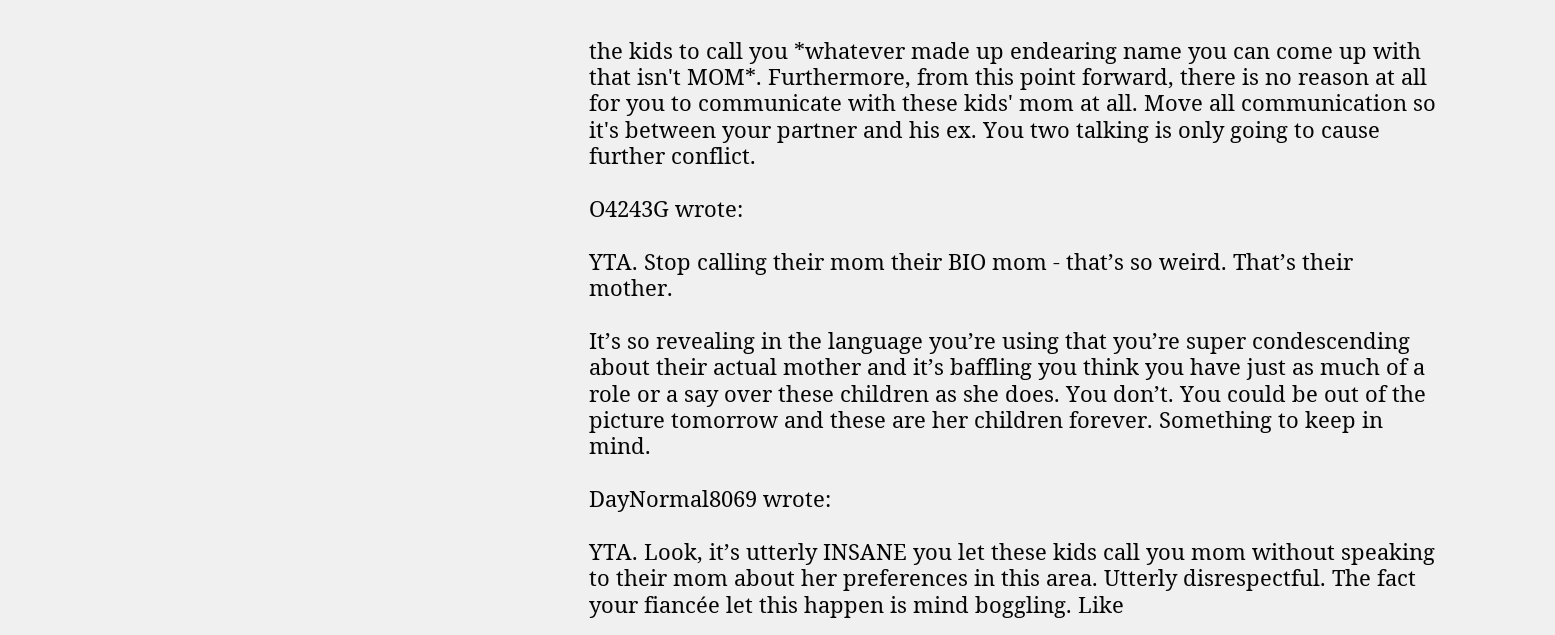the kids to call you *whatever made up endearing name you can come up with that isn't MOM*. Furthermore, from this point forward, there is no reason at all for you to communicate with these kids' mom at all. Move all communication so it's between your partner and his ex. You two talking is only going to cause further conflict.

O4243G wrote:

YTA. Stop calling their mom their BIO mom - that’s so weird. That’s their mother.

It’s so revealing in the language you’re using that you’re super condescending about their actual mother and it’s baffling you think you have just as much of a role or a say over these children as she does. You don’t. You could be out of the picture tomorrow and these are her children forever. Something to keep in mind.

DayNormal8069 wrote:

YTA. Look, it’s utterly INSANE you let these kids call you mom without speaking to their mom about her preferences in this area. Utterly disrespectful. The fact your fiancée let this happen is mind boggling. Like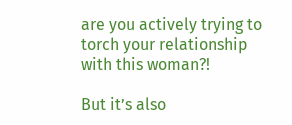are you actively trying to torch your relationship with this woman?!

But it’s also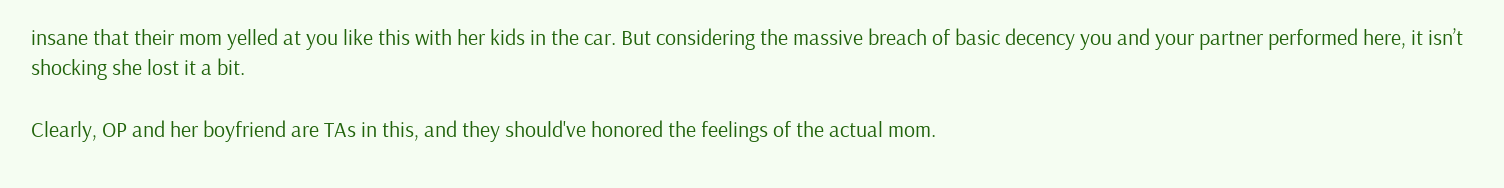insane that their mom yelled at you like this with her kids in the car. But considering the massive breach of basic decency you and your partner performed here, it isn’t shocking she lost it a bit.

Clearly, OP and her boyfriend are TAs in this, and they should've honored the feelings of the actual mom.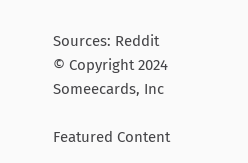Sources: Reddit
© Copyright 2024 Someecards, Inc

Featured Content